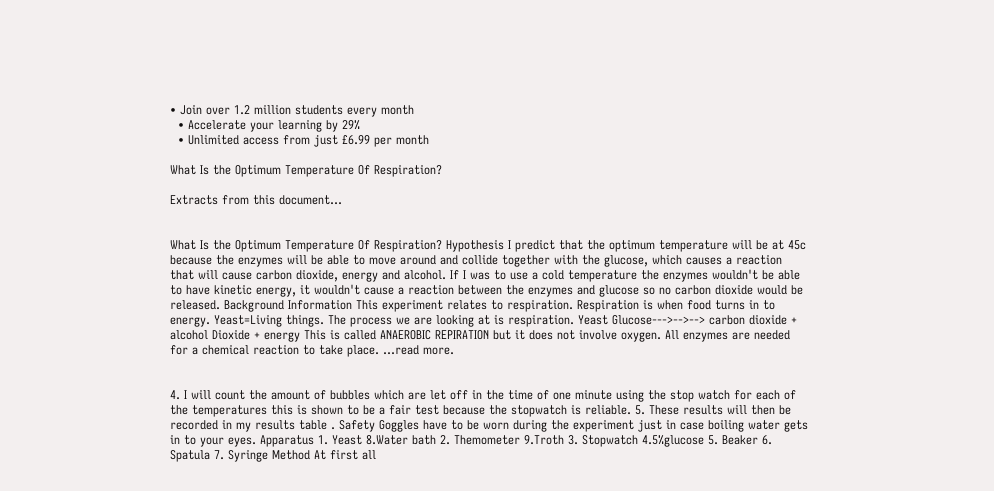• Join over 1.2 million students every month
  • Accelerate your learning by 29%
  • Unlimited access from just £6.99 per month

What Is the Optimum Temperature Of Respiration?

Extracts from this document...


What Is the Optimum Temperature Of Respiration? Hypothesis I predict that the optimum temperature will be at 45c because the enzymes will be able to move around and collide together with the glucose, which causes a reaction that will cause carbon dioxide, energy and alcohol. If I was to use a cold temperature the enzymes wouldn't be able to have kinetic energy, it wouldn't cause a reaction between the enzymes and glucose so no carbon dioxide would be released. Background Information This experiment relates to respiration. Respiration is when food turns in to energy. Yeast=Living things. The process we are looking at is respiration. Yeast Glucose--->-->--> carbon dioxide + alcohol Dioxide + energy This is called ANAEROBIC REPIRATION but it does not involve oxygen. All enzymes are needed for a chemical reaction to take place. ...read more.


4. I will count the amount of bubbles which are let off in the time of one minute using the stop watch for each of the temperatures this is shown to be a fair test because the stopwatch is reliable. 5. These results will then be recorded in my results table . Safety Goggles have to be worn during the experiment just in case boiling water gets in to your eyes. Apparatus 1. Yeast 8.Water bath 2. Themometer 9.Troth 3. Stopwatch 4.5%glucose 5. Beaker 6. Spatula 7. Syringe Method At first all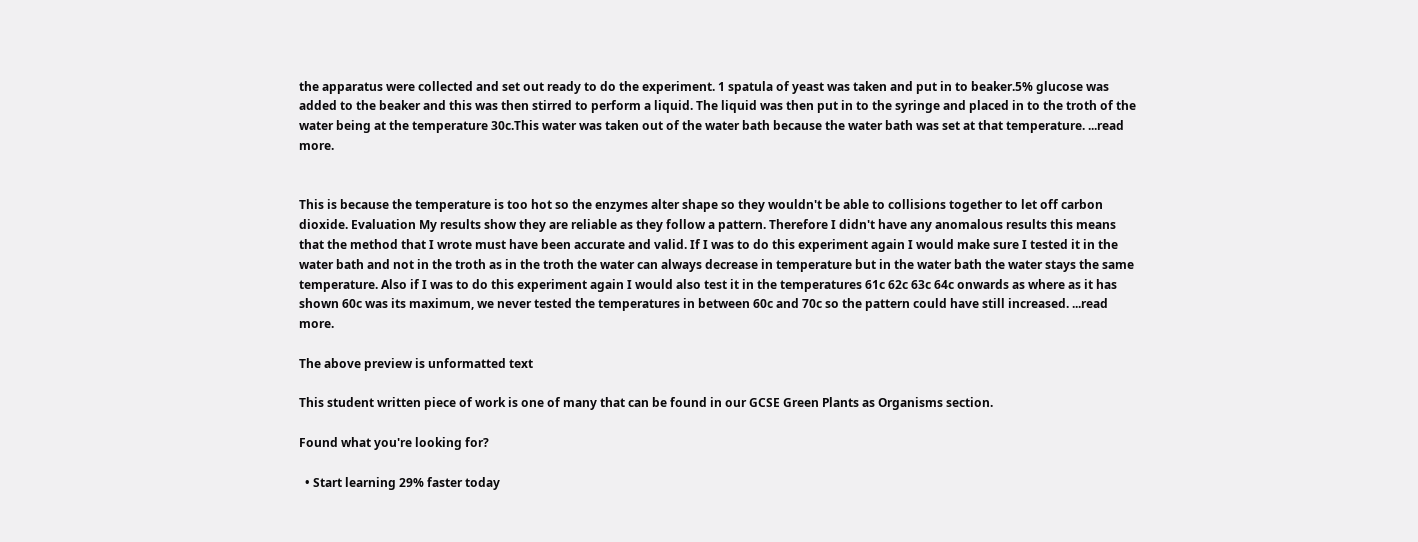the apparatus were collected and set out ready to do the experiment. 1 spatula of yeast was taken and put in to beaker.5% glucose was added to the beaker and this was then stirred to perform a liquid. The liquid was then put in to the syringe and placed in to the troth of the water being at the temperature 30c.This water was taken out of the water bath because the water bath was set at that temperature. ...read more.


This is because the temperature is too hot so the enzymes alter shape so they wouldn't be able to collisions together to let off carbon dioxide. Evaluation My results show they are reliable as they follow a pattern. Therefore I didn't have any anomalous results this means that the method that I wrote must have been accurate and valid. If I was to do this experiment again I would make sure I tested it in the water bath and not in the troth as in the troth the water can always decrease in temperature but in the water bath the water stays the same temperature. Also if I was to do this experiment again I would also test it in the temperatures 61c 62c 63c 64c onwards as where as it has shown 60c was its maximum, we never tested the temperatures in between 60c and 70c so the pattern could have still increased. ...read more.

The above preview is unformatted text

This student written piece of work is one of many that can be found in our GCSE Green Plants as Organisms section.

Found what you're looking for?

  • Start learning 29% faster today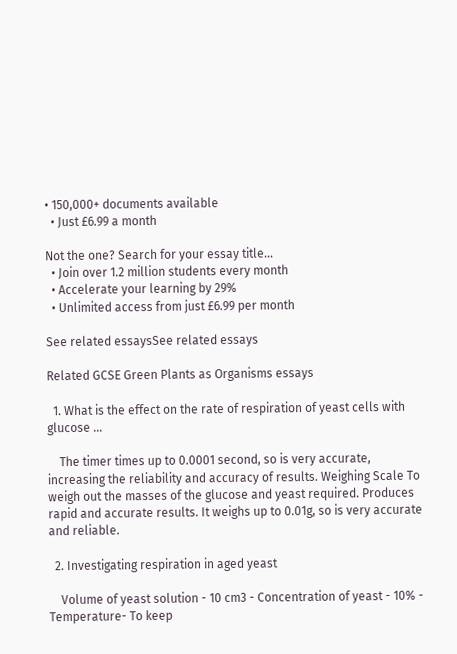• 150,000+ documents available
  • Just £6.99 a month

Not the one? Search for your essay title...
  • Join over 1.2 million students every month
  • Accelerate your learning by 29%
  • Unlimited access from just £6.99 per month

See related essaysSee related essays

Related GCSE Green Plants as Organisms essays

  1. What is the effect on the rate of respiration of yeast cells with glucose ...

    The timer times up to 0.0001 second, so is very accurate, increasing the reliability and accuracy of results. Weighing Scale To weigh out the masses of the glucose and yeast required. Produces rapid and accurate results. It weighs up to 0.01g, so is very accurate and reliable.

  2. Investigating respiration in aged yeast

    Volume of yeast solution - 10 cm3 - Concentration of yeast - 10% - Temperature- To keep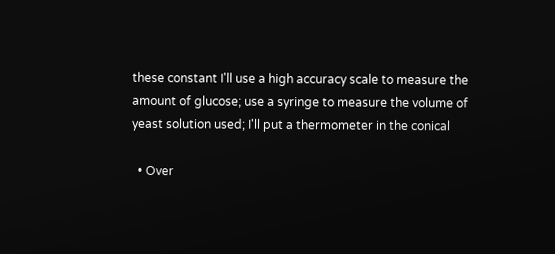these constant I'll use a high accuracy scale to measure the amount of glucose; use a syringe to measure the volume of yeast solution used; I'll put a thermometer in the conical

  • Over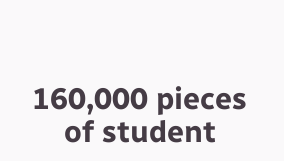160,000 pieces
    of student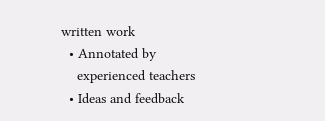written work
  • Annotated by
    experienced teachers
  • Ideas and feedback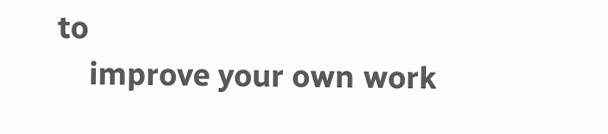to
    improve your own work